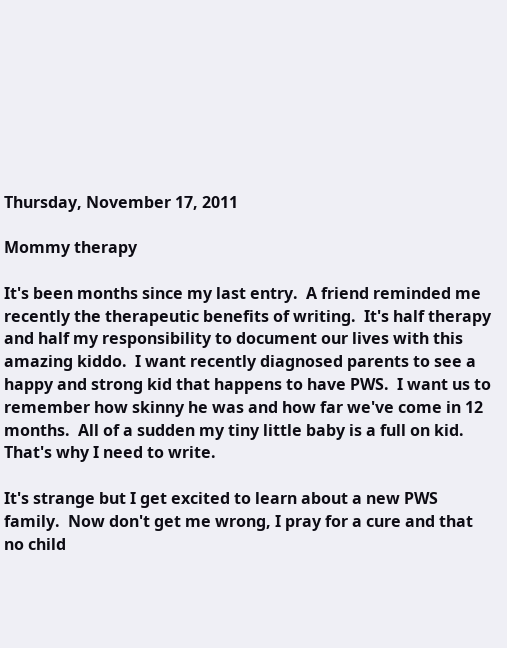Thursday, November 17, 2011

Mommy therapy

It's been months since my last entry.  A friend reminded me recently the therapeutic benefits of writing.  It's half therapy and half my responsibility to document our lives with this amazing kiddo.  I want recently diagnosed parents to see a happy and strong kid that happens to have PWS.  I want us to remember how skinny he was and how far we've come in 12 months.  All of a sudden my tiny little baby is a full on kid.  That's why I need to write.

It's strange but I get excited to learn about a new PWS family.  Now don't get me wrong, I pray for a cure and that no child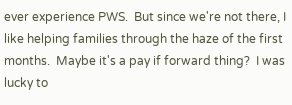ever experience PWS.  But since we're not there, I like helping families through the haze of the first months.  Maybe it's a pay if forward thing?  I was lucky to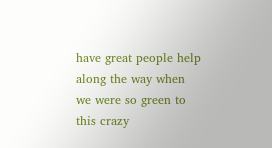have great people help along the way when we were so green to this crazy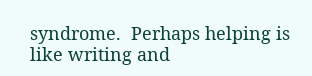syndrome.  Perhaps helping is like writing and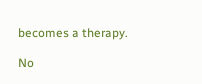becomes a therapy.

No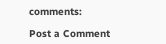comments:

Post a Comment